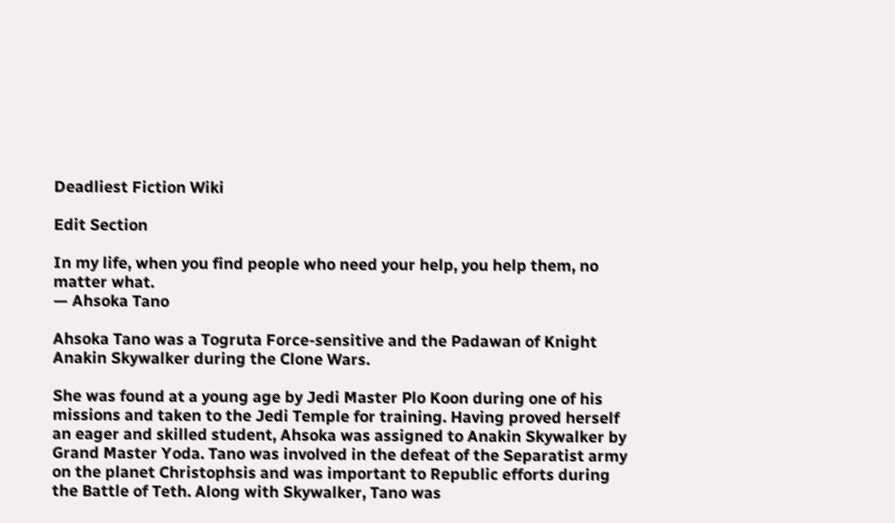Deadliest Fiction Wiki

Edit Section

In my life, when you find people who need your help, you help them, no matter what.
— Ahsoka Tano

Ahsoka Tano was a Togruta Force-sensitive and the Padawan of Knight Anakin Skywalker during the Clone Wars.

She was found at a young age by Jedi Master Plo Koon during one of his missions and taken to the Jedi Temple for training. Having proved herself an eager and skilled student, Ahsoka was assigned to Anakin Skywalker by Grand Master Yoda. Tano was involved in the defeat of the Separatist army on the planet Christophsis and was important to Republic efforts during the Battle of Teth. Along with Skywalker, Tano was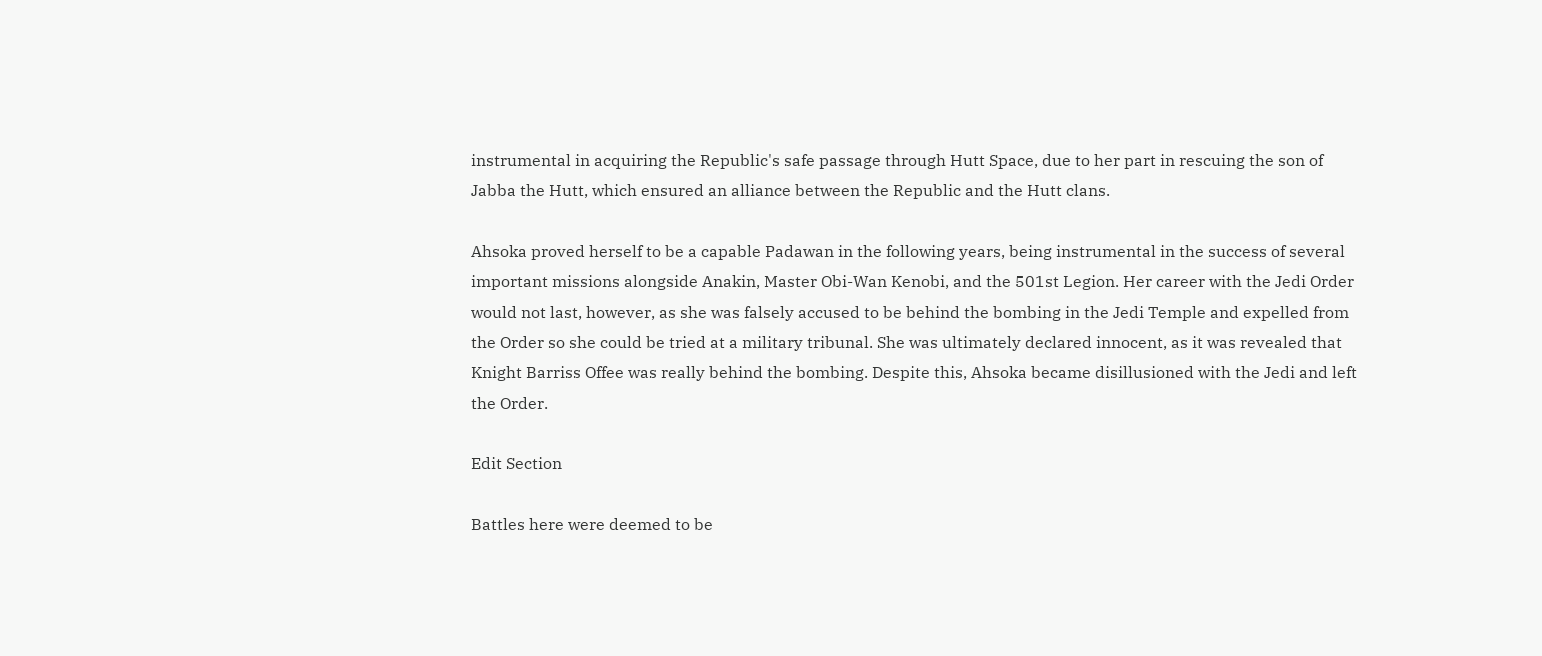instrumental in acquiring the Republic's safe passage through Hutt Space, due to her part in rescuing the son of Jabba the Hutt, which ensured an alliance between the Republic and the Hutt clans.

Ahsoka proved herself to be a capable Padawan in the following years, being instrumental in the success of several important missions alongside Anakin, Master Obi-Wan Kenobi, and the 501st Legion. Her career with the Jedi Order would not last, however, as she was falsely accused to be behind the bombing in the Jedi Temple and expelled from the Order so she could be tried at a military tribunal. She was ultimately declared innocent, as it was revealed that Knight Barriss Offee was really behind the bombing. Despite this, Ahsoka became disillusioned with the Jedi and left the Order.

Edit Section

Battles here were deemed to be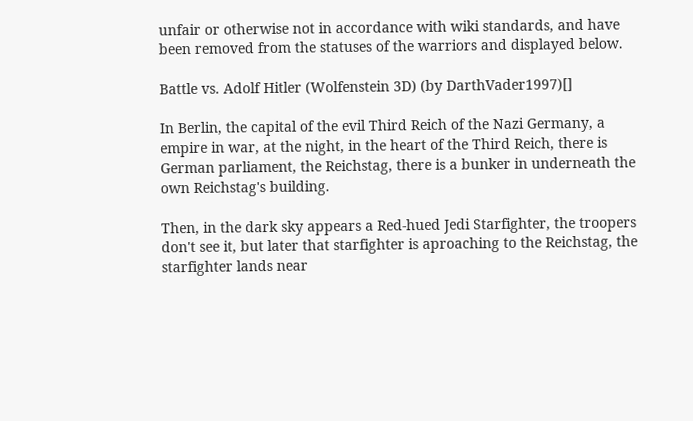unfair or otherwise not in accordance with wiki standards, and have been removed from the statuses of the warriors and displayed below.

Battle vs. Adolf Hitler (Wolfenstein 3D) (by DarthVader1997)[]

In Berlin, the capital of the evil Third Reich of the Nazi Germany, a empire in war, at the night, in the heart of the Third Reich, there is German parliament, the Reichstag, there is a bunker in underneath the own Reichstag's building.

Then, in the dark sky appears a Red-hued Jedi Starfighter, the troopers don't see it, but later that starfighter is aproaching to the Reichstag, the starfighter lands near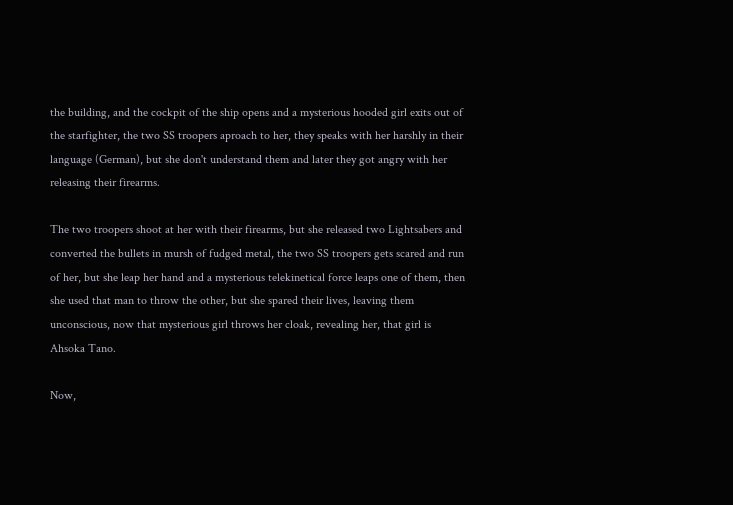the building, and the cockpit of the ship opens and a mysterious hooded girl exits out of the starfighter, the two SS troopers aproach to her, they speaks with her harshly in their language (German), but she don't understand them and later they got angry with her releasing their firearms.

The two troopers shoot at her with their firearms, but she released two Lightsabers and converted the bullets in mursh of fudged metal, the two SS troopers gets scared and run of her, but she leap her hand and a mysterious telekinetical force leaps one of them, then she used that man to throw the other, but she spared their lives, leaving them unconscious, now that mysterious girl throws her cloak, revealing her, that girl is Ahsoka Tano.

Now,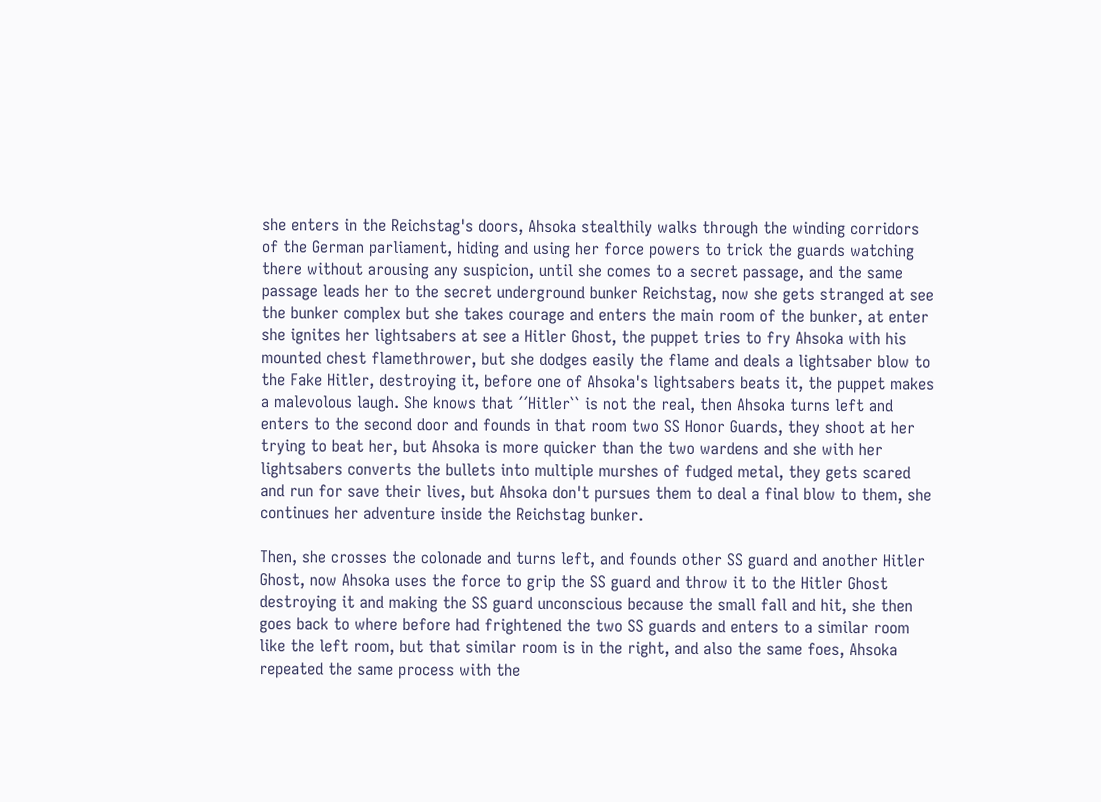she enters in the Reichstag's doors, Ahsoka stealthily walks through the winding corridors of the German parliament, hiding and using her force powers to trick the guards watching there without arousing any suspicion, until she comes to a secret passage, and the same passage leads her to the secret underground bunker Reichstag, now she gets stranged at see the bunker complex but she takes courage and enters the main room of the bunker, at enter she ignites her lightsabers at see a Hitler Ghost, the puppet tries to fry Ahsoka with his mounted chest flamethrower, but she dodges easily the flame and deals a lightsaber blow to the Fake Hitler, destroying it, before one of Ahsoka's lightsabers beats it, the puppet makes a malevolous laugh. She knows that ´´Hitler`` is not the real, then Ahsoka turns left and enters to the second door and founds in that room two SS Honor Guards, they shoot at her trying to beat her, but Ahsoka is more quicker than the two wardens and she with her lightsabers converts the bullets into multiple murshes of fudged metal, they gets scared and run for save their lives, but Ahsoka don't pursues them to deal a final blow to them, she continues her adventure inside the Reichstag bunker.

Then, she crosses the colonade and turns left, and founds other SS guard and another Hitler Ghost, now Ahsoka uses the force to grip the SS guard and throw it to the Hitler Ghost destroying it and making the SS guard unconscious because the small fall and hit, she then goes back to where before had frightened the two SS guards and enters to a similar room like the left room, but that similar room is in the right, and also the same foes, Ahsoka repeated the same process with the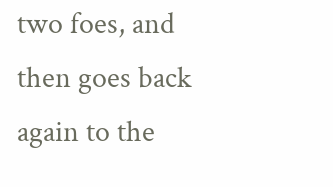two foes, and then goes back again to the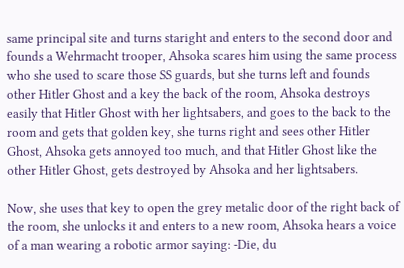same principal site and turns staright and enters to the second door and founds a Wehrmacht trooper, Ahsoka scares him using the same process who she used to scare those SS guards, but she turns left and founds other Hitler Ghost and a key the back of the room, Ahsoka destroys easily that Hitler Ghost with her lightsabers, and goes to the back to the room and gets that golden key, she turns right and sees other Hitler Ghost, Ahsoka gets annoyed too much, and that Hitler Ghost like the other Hitler Ghost, gets destroyed by Ahsoka and her lightsabers.

Now, she uses that key to open the grey metalic door of the right back of the room, she unlocks it and enters to a new room, Ahsoka hears a voice of a man wearing a robotic armor saying: -Die, du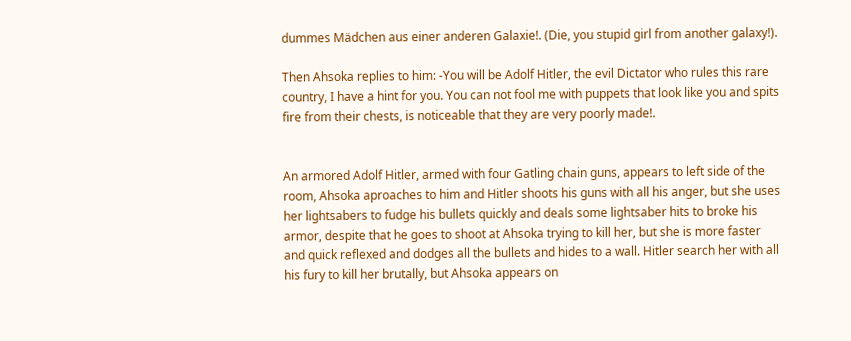dummes Mädchen aus einer anderen Galaxie!. (Die, you stupid girl from another galaxy!).

Then Ahsoka replies to him: -You will be Adolf Hitler, the evil Dictator who rules this rare country, I have a hint for you. You can not fool me with puppets that look like you and spits fire from their chests, is noticeable that they are very poorly made!.


An armored Adolf Hitler, armed with four Gatling chain guns, appears to left side of the room, Ahsoka aproaches to him and Hitler shoots his guns with all his anger, but she uses her lightsabers to fudge his bullets quickly and deals some lightsaber hits to broke his armor, despite that he goes to shoot at Ahsoka trying to kill her, but she is more faster and quick reflexed and dodges all the bullets and hides to a wall. Hitler search her with all his fury to kill her brutally, but Ahsoka appears on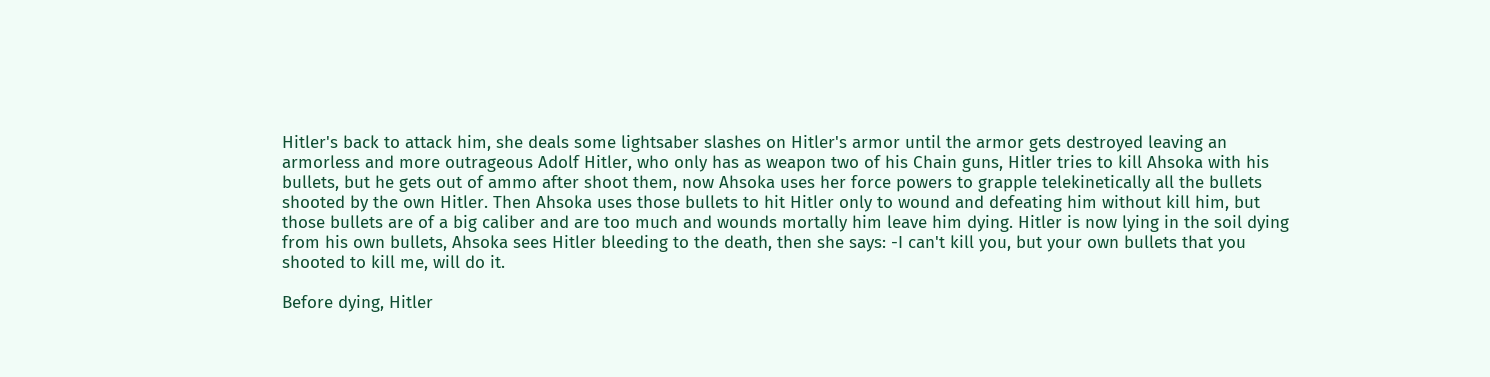Hitler's back to attack him, she deals some lightsaber slashes on Hitler's armor until the armor gets destroyed leaving an armorless and more outrageous Adolf Hitler, who only has as weapon two of his Chain guns, Hitler tries to kill Ahsoka with his bullets, but he gets out of ammo after shoot them, now Ahsoka uses her force powers to grapple telekinetically all the bullets shooted by the own Hitler. Then Ahsoka uses those bullets to hit Hitler only to wound and defeating him without kill him, but those bullets are of a big caliber and are too much and wounds mortally him leave him dying. Hitler is now lying in the soil dying from his own bullets, Ahsoka sees Hitler bleeding to the death, then she says: -I can't kill you, but your own bullets that you shooted to kill me, will do it.

Before dying, Hitler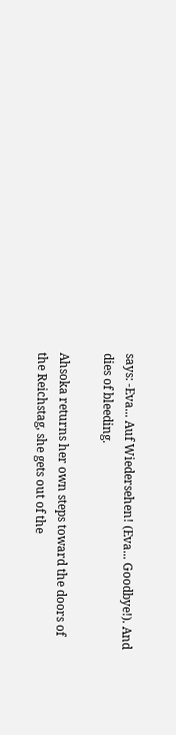says: -Eva... Auf Wiedersehen! (Eva... Goodbye!). And dies of bleeding.

Ahsoka returns her own steps toward the doors of the Reichstag, she gets out of the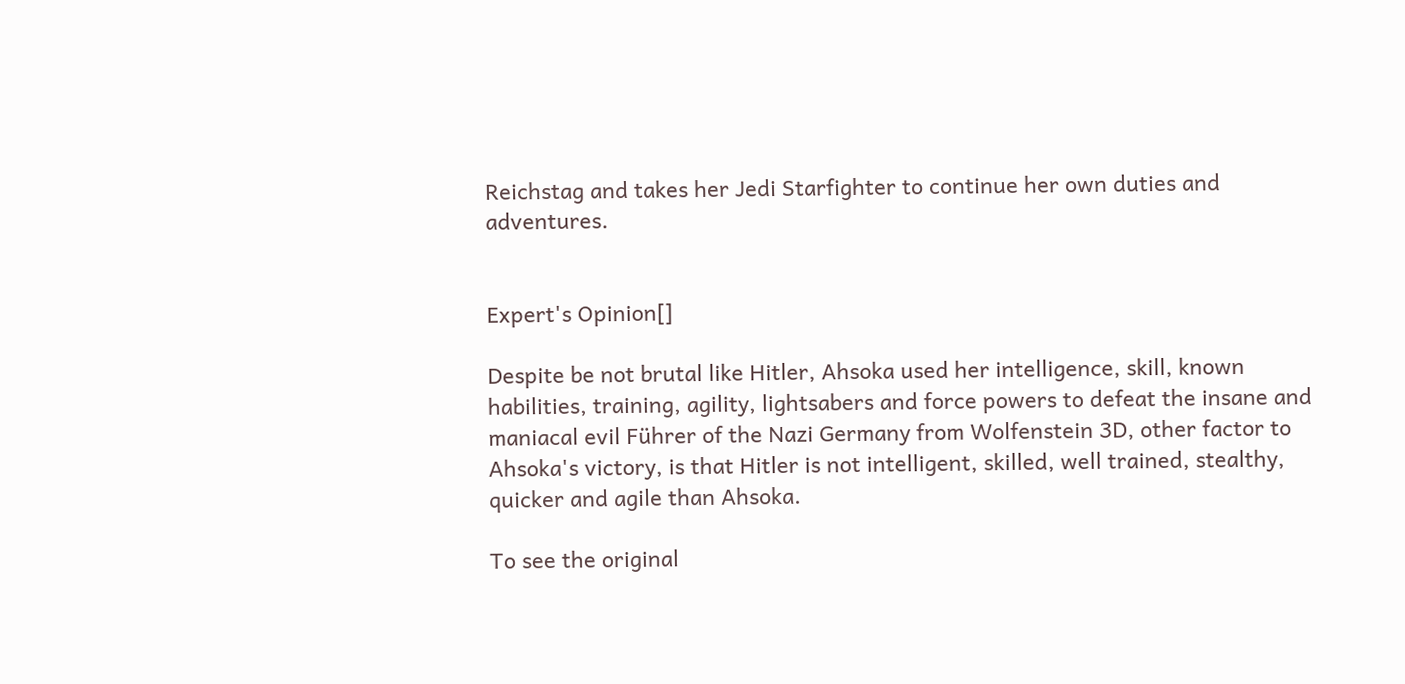Reichstag and takes her Jedi Starfighter to continue her own duties and adventures.


Expert's Opinion[]

Despite be not brutal like Hitler, Ahsoka used her intelligence, skill, known habilities, training, agility, lightsabers and force powers to defeat the insane and maniacal evil Führer of the Nazi Germany from Wolfenstein 3D, other factor to Ahsoka's victory, is that Hitler is not intelligent, skilled, well trained, stealthy, quicker and agile than Ahsoka.

To see the original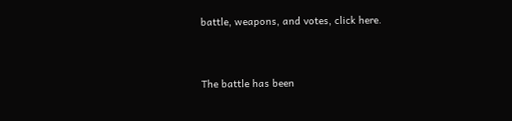battle, weapons, and votes, click here.


The battle has been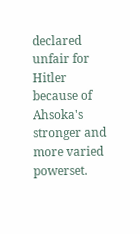declared unfair for Hitler because of Ahsoka's stronger and more varied powerset.